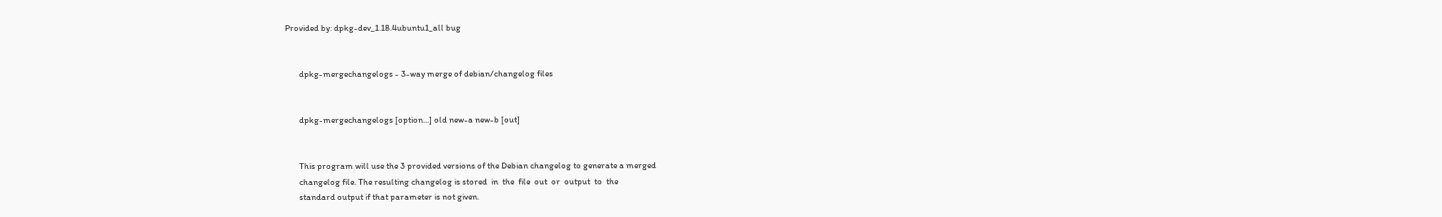Provided by: dpkg-dev_1.18.4ubuntu1_all bug


       dpkg-mergechangelogs - 3-way merge of debian/changelog files


       dpkg-mergechangelogs [option...] old new-a new-b [out]


       This program will use the 3 provided versions of the Debian changelog to generate a merged
       changelog file. The resulting changelog is stored  in  the  file  out  or  output  to  the
       standard output if that parameter is not given.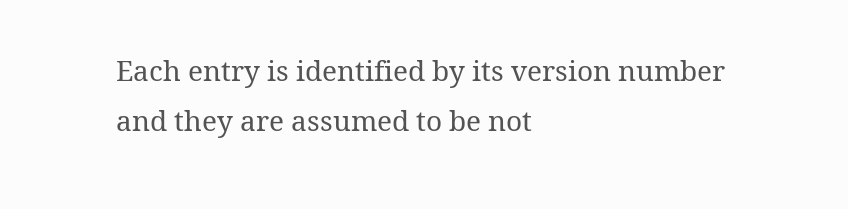Each entry is identified by its version number and they are assumed to be not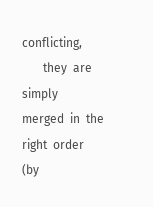conflicting,
       they  are  simply  merged  in  the  right  order  (by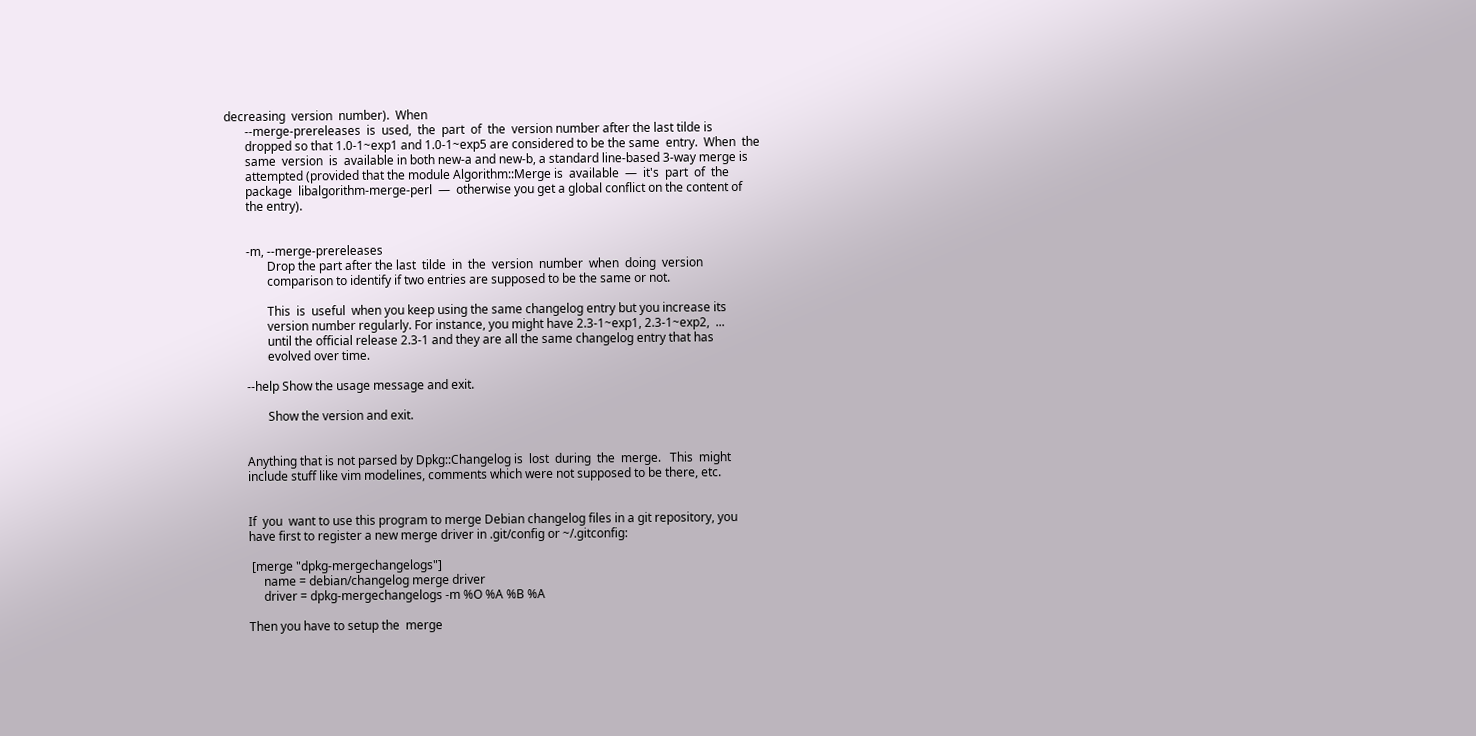decreasing  version  number).  When
       --merge-prereleases  is  used,  the  part  of  the  version number after the last tilde is
       dropped so that 1.0-1~exp1 and 1.0-1~exp5 are considered to be the same  entry.  When  the
       same  version  is  available in both new-a and new-b, a standard line-based 3-way merge is
       attempted (provided that the module Algorithm::Merge is  available  —  it's  part  of  the
       package  libalgorithm-merge-perl  —  otherwise you get a global conflict on the content of
       the entry).


       -m, --merge-prereleases
              Drop the part after the last  tilde  in  the  version  number  when  doing  version
              comparison to identify if two entries are supposed to be the same or not.

              This  is  useful  when you keep using the same changelog entry but you increase its
              version number regularly. For instance, you might have 2.3-1~exp1, 2.3-1~exp2,  ...
              until the official release 2.3-1 and they are all the same changelog entry that has
              evolved over time.

       --help Show the usage message and exit.

              Show the version and exit.


       Anything that is not parsed by Dpkg::Changelog is  lost  during  the  merge.   This  might
       include stuff like vim modelines, comments which were not supposed to be there, etc.


       If  you  want to use this program to merge Debian changelog files in a git repository, you
       have first to register a new merge driver in .git/config or ~/.gitconfig:

        [merge "dpkg-mergechangelogs"]
            name = debian/changelog merge driver
            driver = dpkg-mergechangelogs -m %O %A %B %A

       Then you have to setup the  merge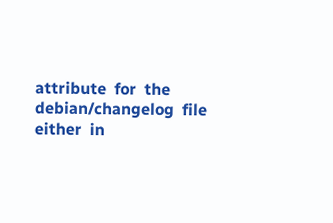attribute  for  the  debian/changelog  file  either  in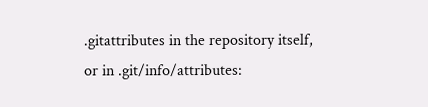.gitattributes in the repository itself, or in .git/info/attributes: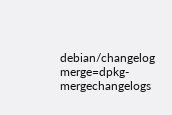debian/changelog merge=dpkg-mergechangelogs